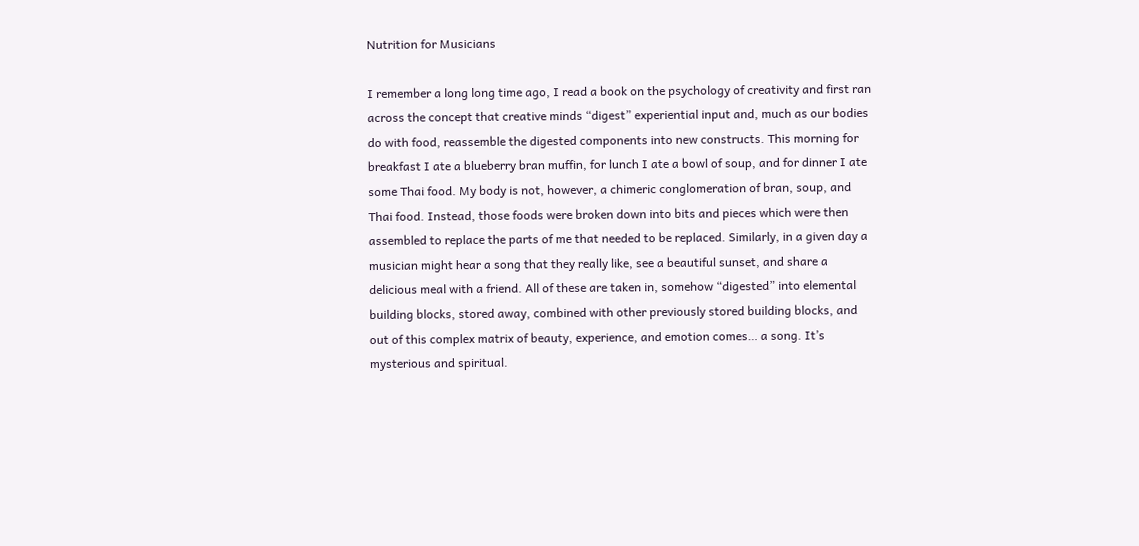Nutrition for Musicians

I remember a long long time ago, I read a book on the psychology of creativity and first ran across the concept that creative minds “digest” experiential input and, much as our bodies do with food, reassemble the digested components into new constructs. This morning for breakfast I ate a blueberry bran muffin, for lunch I ate a bowl of soup, and for dinner I ate some Thai food. My body is not, however, a chimeric conglomeration of bran, soup, and Thai food. Instead, those foods were broken down into bits and pieces which were then assembled to replace the parts of me that needed to be replaced. Similarly, in a given day a musician might hear a song that they really like, see a beautiful sunset, and share a delicious meal with a friend. All of these are taken in, somehow “digested” into elemental building blocks, stored away, combined with other previously stored building blocks, and out of this complex matrix of beauty, experience, and emotion comes… a song. It’s mysterious and spiritual.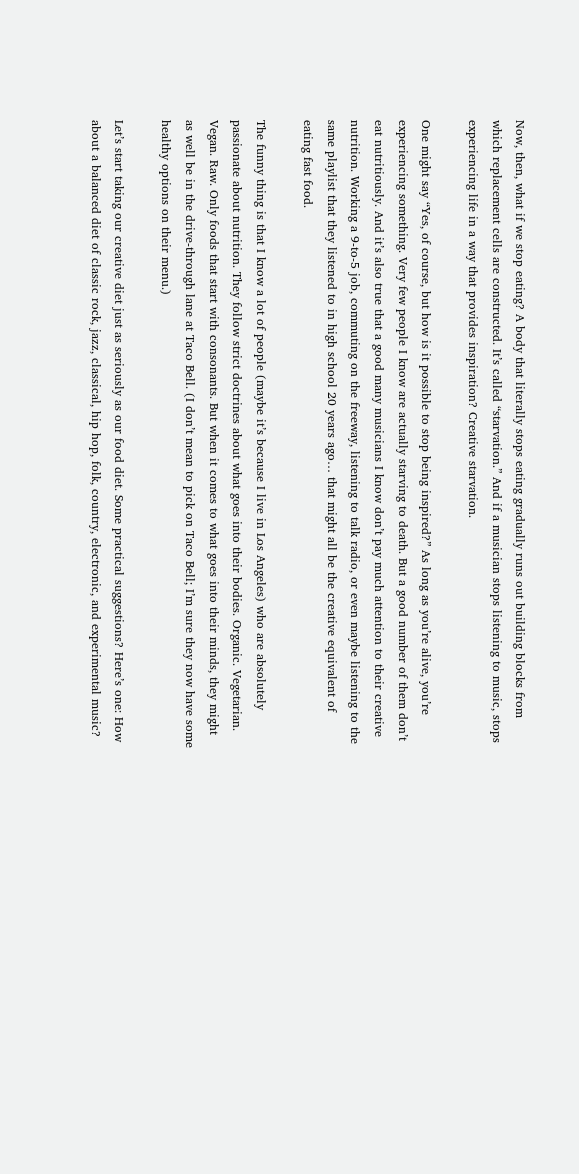Now, then, what if we stop eating? A body that literally stops eating gradually runs out building blocks from which replacement cells are constructed. It’s called “starvation.” And if a musician stops listening to music, stops experiencing life in a way that provides inspiration? Creative starvation.

One might say “Yes, of course, but how is it possible to stop being inspired?” As long as you’re alive, you’re experiencing something. Very few people I know are actually starving to death. But a good number of them don’t eat nutritiously. And it’s also true that a good many musicians I know don’t pay much attention to their creative nutrition. Working a 9-to-5 job, commuting on the freeway, listening to talk radio, or even maybe listening to the same playlist that they listened to in high school 20 years ago… that might all be the creative equivalent of eating fast food.

The funny thing is that I know a lot of people (maybe it’s because I live in Los Angeles) who are absolutely passionate about nutrition. They follow strict doctrines about what goes into their bodies. Organic. Vegetarian. Vegan. Raw. Only foods that start with consonants. But when it comes to what goes into their minds, they might as well be in the drive-through lane at Taco Bell. (I don’t mean to pick on Taco Bell; I’m sure they now have some healthy options on their menu.)

Let’s start taking our creative diet just as seriously as our food diet. Some practical suggestions? Here’s one: How about a balanced diet of classic rock, jazz, classical, hip hop, folk, country, electronic, and experimental music?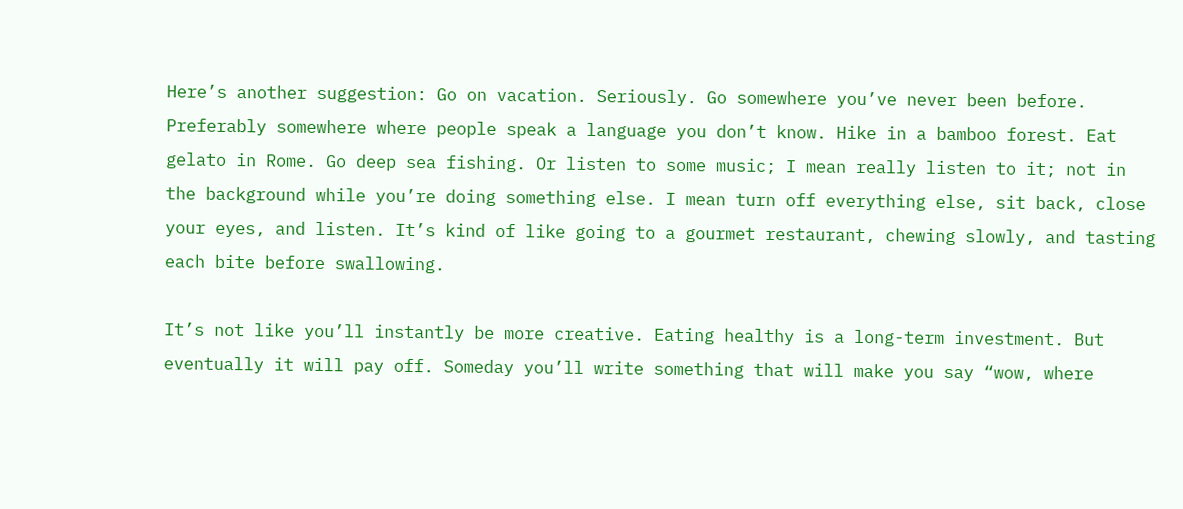Here’s another suggestion: Go on vacation. Seriously. Go somewhere you’ve never been before. Preferably somewhere where people speak a language you don’t know. Hike in a bamboo forest. Eat gelato in Rome. Go deep sea fishing. Or listen to some music; I mean really listen to it; not in the background while you’re doing something else. I mean turn off everything else, sit back, close your eyes, and listen. It’s kind of like going to a gourmet restaurant, chewing slowly, and tasting each bite before swallowing.

It’s not like you’ll instantly be more creative. Eating healthy is a long-term investment. But eventually it will pay off. Someday you’ll write something that will make you say “wow, where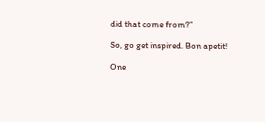did that come from?”

So, go get inspired. Bon apetit!

One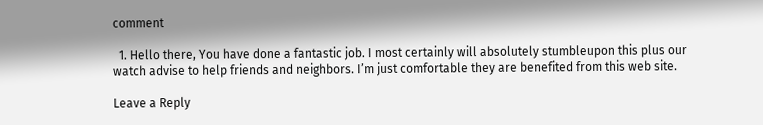comment

  1. Hello there, You have done a fantastic job. I most certainly will absolutely stumbleupon this plus our watch advise to help friends and neighbors. I’m just comfortable they are benefited from this web site.

Leave a Reply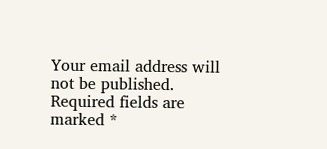Your email address will not be published. Required fields are marked *